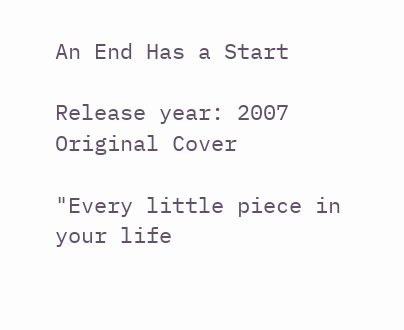An End Has a Start

Release year: 2007
Original Cover

"Every little piece in your life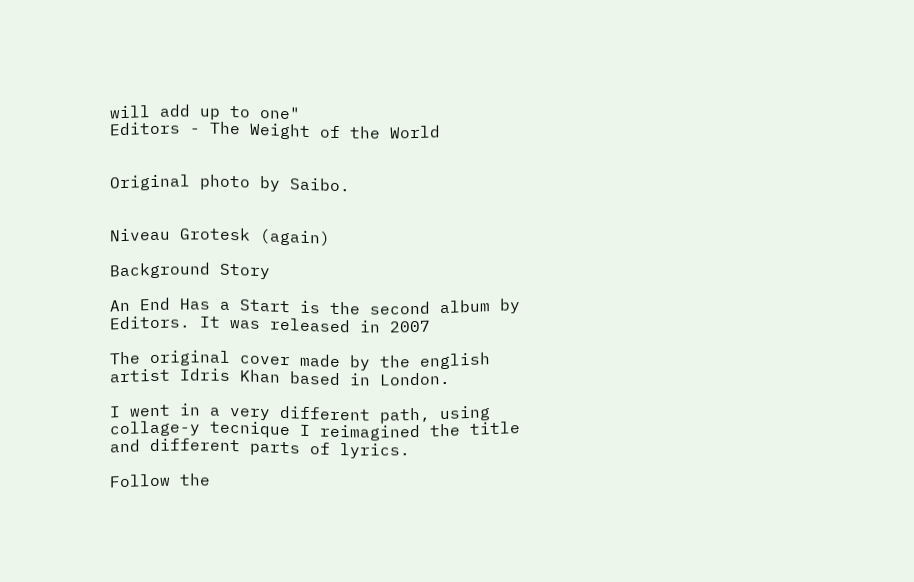will add up to one"
Editors - The Weight of the World


Original photo by Saibo.


Niveau Grotesk (again)

Background Story

An End Has a Start is the second album by Editors. It was released in 2007

The original cover made by the english artist Idris Khan based in London.

I went in a very different path, using collage-y tecnique I reimagined the title and different parts of lyrics.

Follow the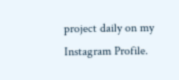project daily on my Instagram Profile.